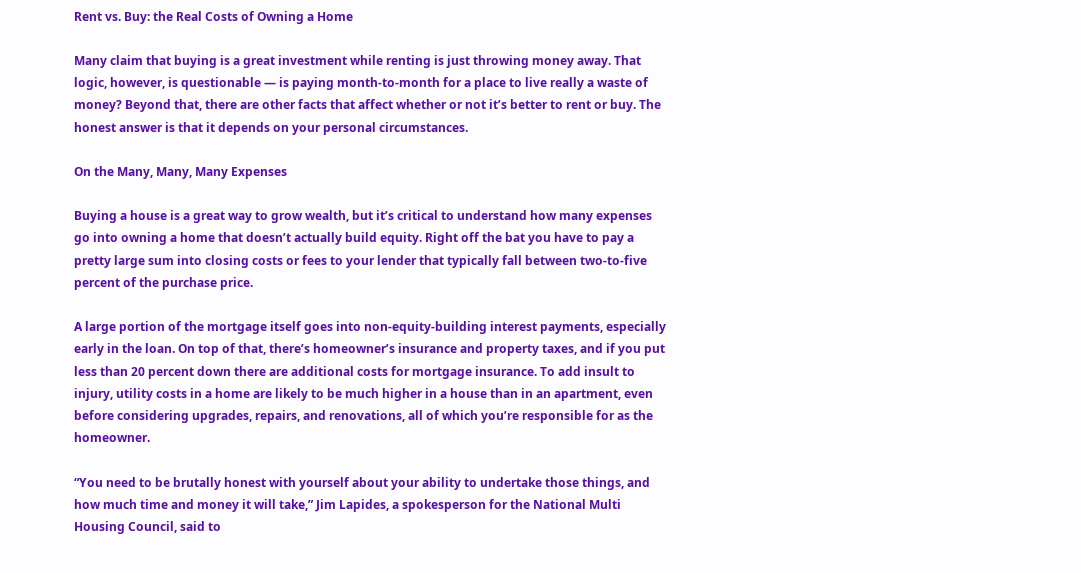Rent vs. Buy: the Real Costs of Owning a Home

Many claim that buying is a great investment while renting is just throwing money away. That logic, however, is questionable — is paying month-to-month for a place to live really a waste of money? Beyond that, there are other facts that affect whether or not it’s better to rent or buy. The honest answer is that it depends on your personal circumstances.

On the Many, Many, Many Expenses

Buying a house is a great way to grow wealth, but it’s critical to understand how many expenses go into owning a home that doesn’t actually build equity. Right off the bat you have to pay a pretty large sum into closing costs or fees to your lender that typically fall between two-to-five percent of the purchase price.

A large portion of the mortgage itself goes into non-equity-building interest payments, especially early in the loan. On top of that, there’s homeowner’s insurance and property taxes, and if you put less than 20 percent down there are additional costs for mortgage insurance. To add insult to injury, utility costs in a home are likely to be much higher in a house than in an apartment, even before considering upgrades, repairs, and renovations, all of which you’re responsible for as the homeowner.

“You need to be brutally honest with yourself about your ability to undertake those things, and how much time and money it will take,” Jim Lapides, a spokesperson for the National Multi Housing Council, said to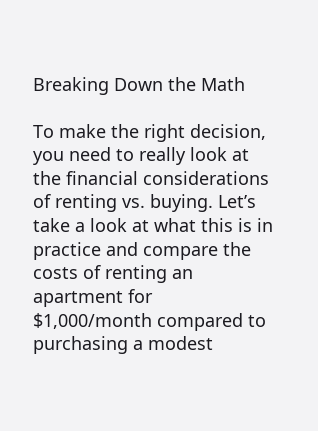Breaking Down the Math

To make the right decision, you need to really look at the financial considerations of renting vs. buying. Let’s take a look at what this is in practice and compare the costs of renting an apartment for $1,000/month compared to purchasing a modest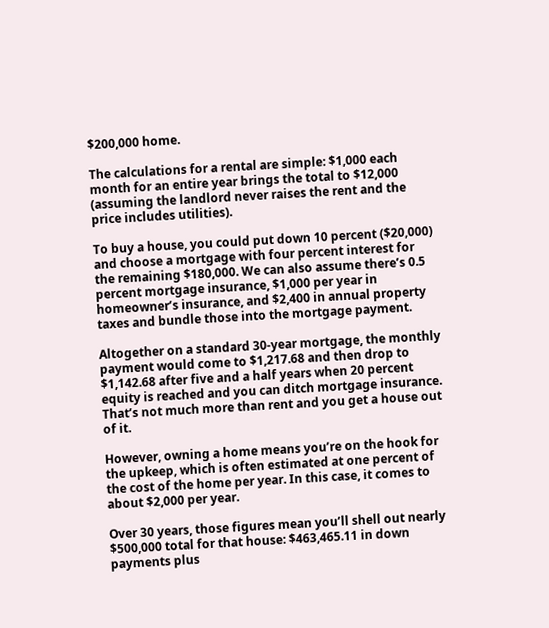$200,000 home.

The calculations for a rental are simple: $1,000 each month for an entire year brings the total to $12,000 (assuming the landlord never raises the rent and the price includes utilities).

To buy a house, you could put down 10 percent ($20,000) and choose a mortgage with four percent interest for the remaining $180,000. We can also assume there’s 0.5 percent mortgage insurance, $1,000 per year in homeowner’s insurance, and $2,400 in annual property taxes and bundle those into the mortgage payment.

Altogether on a standard 30-year mortgage, the monthly payment would come to $1,217.68 and then drop to $1,142.68 after five and a half years when 20 percent equity is reached and you can ditch mortgage insurance. That’s not much more than rent and you get a house out of it.

However, owning a home means you’re on the hook for the upkeep, which is often estimated at one percent of the cost of the home per year. In this case, it comes to about $2,000 per year.

Over 30 years, those figures mean you’ll shell out nearly $500,000 total for that house: $463,465.11 in down payments plus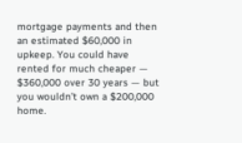mortgage payments and then an estimated $60,000 in upkeep. You could have rented for much cheaper — $360,000 over 30 years — but you wouldn’t own a $200,000 home.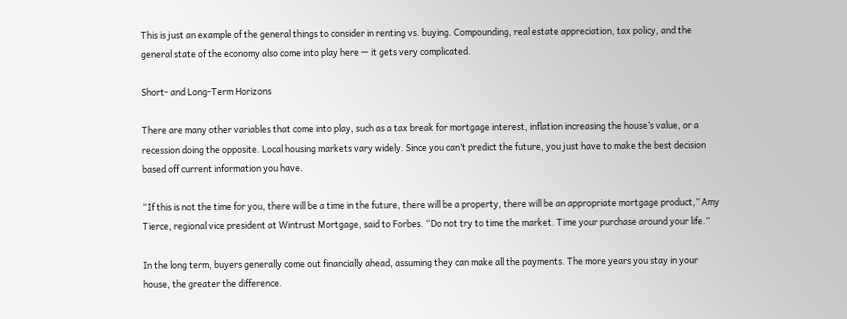This is just an example of the general things to consider in renting vs. buying. Compounding, real estate appreciation, tax policy, and the general state of the economy also come into play here — it gets very complicated.

Short- and Long-Term Horizons

There are many other variables that come into play, such as a tax break for mortgage interest, inflation increasing the house’s value, or a recession doing the opposite. Local housing markets vary widely. Since you can’t predict the future, you just have to make the best decision based off current information you have.

“If this is not the time for you, there will be a time in the future, there will be a property, there will be an appropriate mortgage product,” Amy Tierce, regional vice president at Wintrust Mortgage, said to Forbes. “Do not try to time the market. Time your purchase around your life.”

In the long term, buyers generally come out financially ahead, assuming they can make all the payments. The more years you stay in your house, the greater the difference.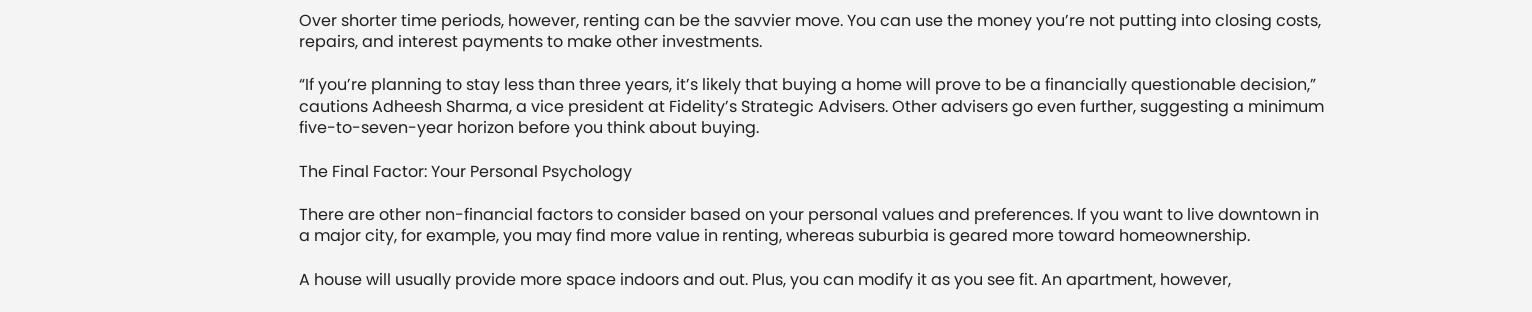Over shorter time periods, however, renting can be the savvier move. You can use the money you’re not putting into closing costs, repairs, and interest payments to make other investments.

“If you’re planning to stay less than three years, it’s likely that buying a home will prove to be a financially questionable decision,” cautions Adheesh Sharma, a vice president at Fidelity’s Strategic Advisers. Other advisers go even further, suggesting a minimum five-to-seven-year horizon before you think about buying.

The Final Factor: Your Personal Psychology

There are other non-financial factors to consider based on your personal values and preferences. If you want to live downtown in a major city, for example, you may find more value in renting, whereas suburbia is geared more toward homeownership.

A house will usually provide more space indoors and out. Plus, you can modify it as you see fit. An apartment, however,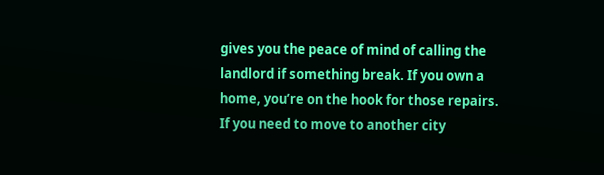gives you the peace of mind of calling the landlord if something break. If you own a home, you’re on the hook for those repairs. If you need to move to another city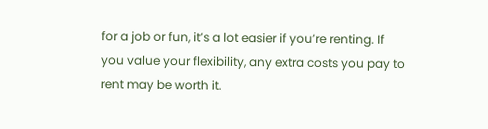for a job or fun, it’s a lot easier if you’re renting. If you value your flexibility, any extra costs you pay to rent may be worth it.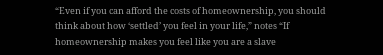“Even if you can afford the costs of homeownership, you should think about how ‘settled’ you feel in your life,” notes “If homeownership makes you feel like you are a slave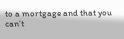to a mortgage and that you can’t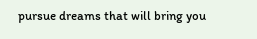pursue dreams that will bring you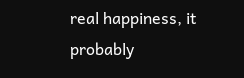real happiness, it probably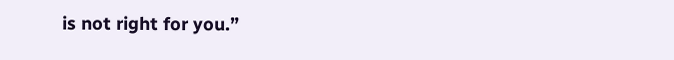is not right for you.”